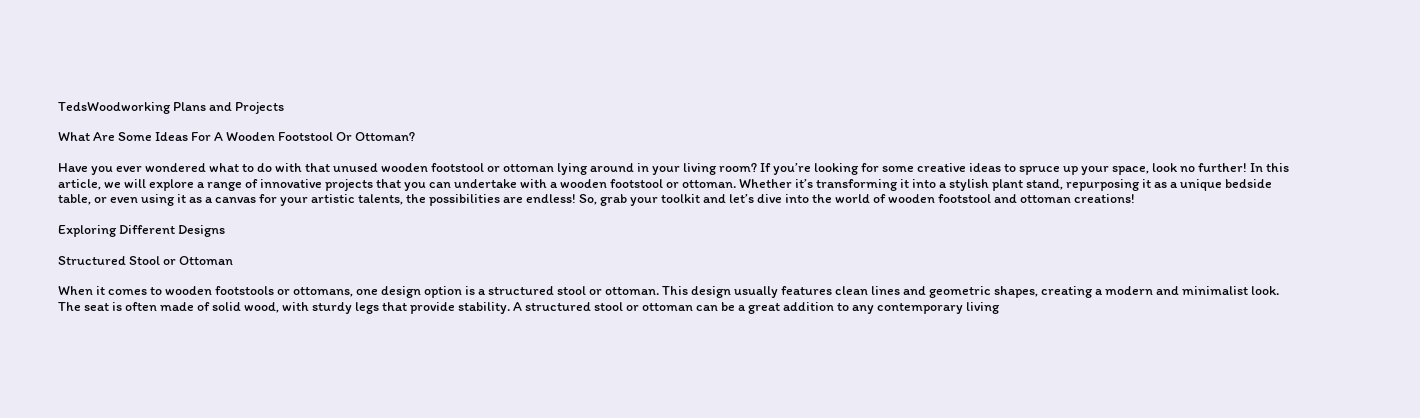TedsWoodworking Plans and Projects

What Are Some Ideas For A Wooden Footstool Or Ottoman?

Have you ever wondered what to do with that unused wooden footstool or ottoman lying around in your living room? If you’re looking for some creative ideas to spruce up your space, look no further! In this article, we will explore a range of innovative projects that you can undertake with a wooden footstool or ottoman. Whether it’s transforming it into a stylish plant stand, repurposing it as a unique bedside table, or even using it as a canvas for your artistic talents, the possibilities are endless! So, grab your toolkit and let’s dive into the world of wooden footstool and ottoman creations!

Exploring Different Designs

Structured Stool or Ottoman

When it comes to wooden footstools or ottomans, one design option is a structured stool or ottoman. This design usually features clean lines and geometric shapes, creating a modern and minimalist look. The seat is often made of solid wood, with sturdy legs that provide stability. A structured stool or ottoman can be a great addition to any contemporary living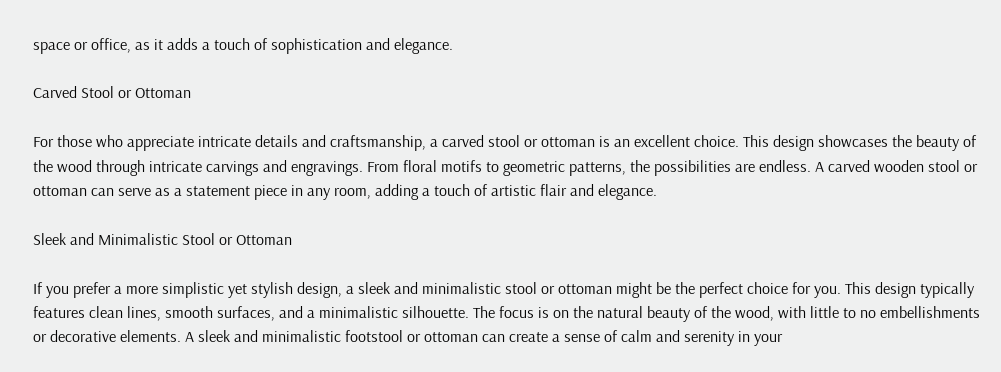space or office, as it adds a touch of sophistication and elegance.

Carved Stool or Ottoman

For those who appreciate intricate details and craftsmanship, a carved stool or ottoman is an excellent choice. This design showcases the beauty of the wood through intricate carvings and engravings. From floral motifs to geometric patterns, the possibilities are endless. A carved wooden stool or ottoman can serve as a statement piece in any room, adding a touch of artistic flair and elegance.

Sleek and Minimalistic Stool or Ottoman

If you prefer a more simplistic yet stylish design, a sleek and minimalistic stool or ottoman might be the perfect choice for you. This design typically features clean lines, smooth surfaces, and a minimalistic silhouette. The focus is on the natural beauty of the wood, with little to no embellishments or decorative elements. A sleek and minimalistic footstool or ottoman can create a sense of calm and serenity in your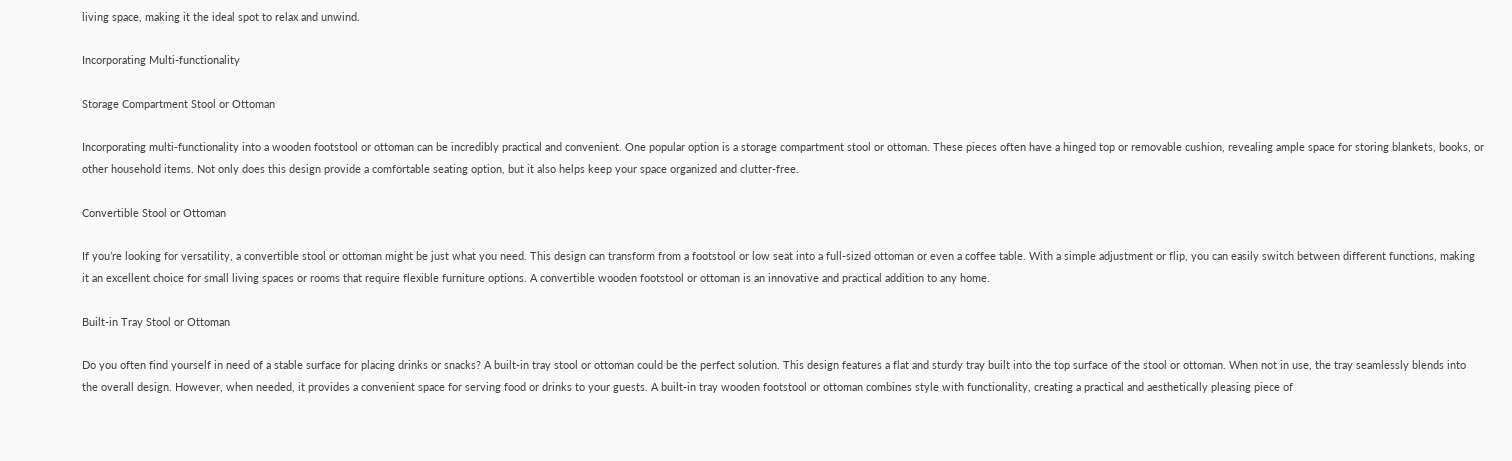living space, making it the ideal spot to relax and unwind.

Incorporating Multi-functionality

Storage Compartment Stool or Ottoman

Incorporating multi-functionality into a wooden footstool or ottoman can be incredibly practical and convenient. One popular option is a storage compartment stool or ottoman. These pieces often have a hinged top or removable cushion, revealing ample space for storing blankets, books, or other household items. Not only does this design provide a comfortable seating option, but it also helps keep your space organized and clutter-free.

Convertible Stool or Ottoman

If you’re looking for versatility, a convertible stool or ottoman might be just what you need. This design can transform from a footstool or low seat into a full-sized ottoman or even a coffee table. With a simple adjustment or flip, you can easily switch between different functions, making it an excellent choice for small living spaces or rooms that require flexible furniture options. A convertible wooden footstool or ottoman is an innovative and practical addition to any home.

Built-in Tray Stool or Ottoman

Do you often find yourself in need of a stable surface for placing drinks or snacks? A built-in tray stool or ottoman could be the perfect solution. This design features a flat and sturdy tray built into the top surface of the stool or ottoman. When not in use, the tray seamlessly blends into the overall design. However, when needed, it provides a convenient space for serving food or drinks to your guests. A built-in tray wooden footstool or ottoman combines style with functionality, creating a practical and aesthetically pleasing piece of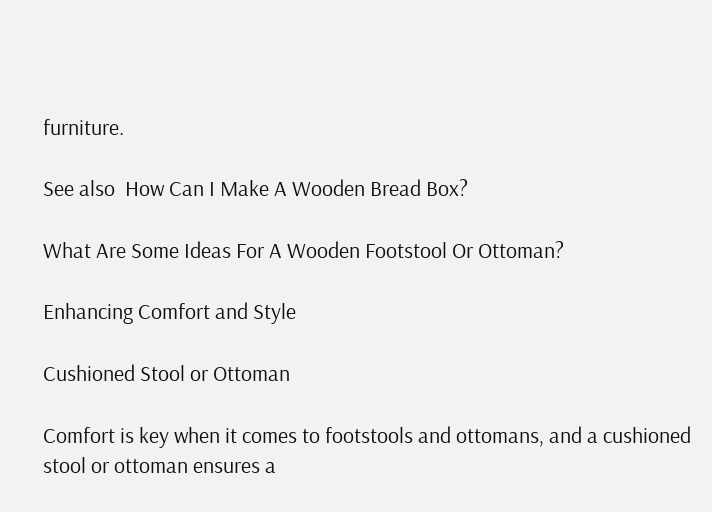furniture.

See also  How Can I Make A Wooden Bread Box?

What Are Some Ideas For A Wooden Footstool Or Ottoman?

Enhancing Comfort and Style

Cushioned Stool or Ottoman

Comfort is key when it comes to footstools and ottomans, and a cushioned stool or ottoman ensures a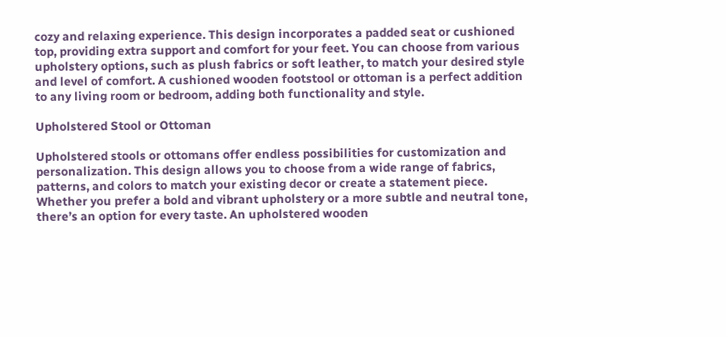cozy and relaxing experience. This design incorporates a padded seat or cushioned top, providing extra support and comfort for your feet. You can choose from various upholstery options, such as plush fabrics or soft leather, to match your desired style and level of comfort. A cushioned wooden footstool or ottoman is a perfect addition to any living room or bedroom, adding both functionality and style.

Upholstered Stool or Ottoman

Upholstered stools or ottomans offer endless possibilities for customization and personalization. This design allows you to choose from a wide range of fabrics, patterns, and colors to match your existing decor or create a statement piece. Whether you prefer a bold and vibrant upholstery or a more subtle and neutral tone, there’s an option for every taste. An upholstered wooden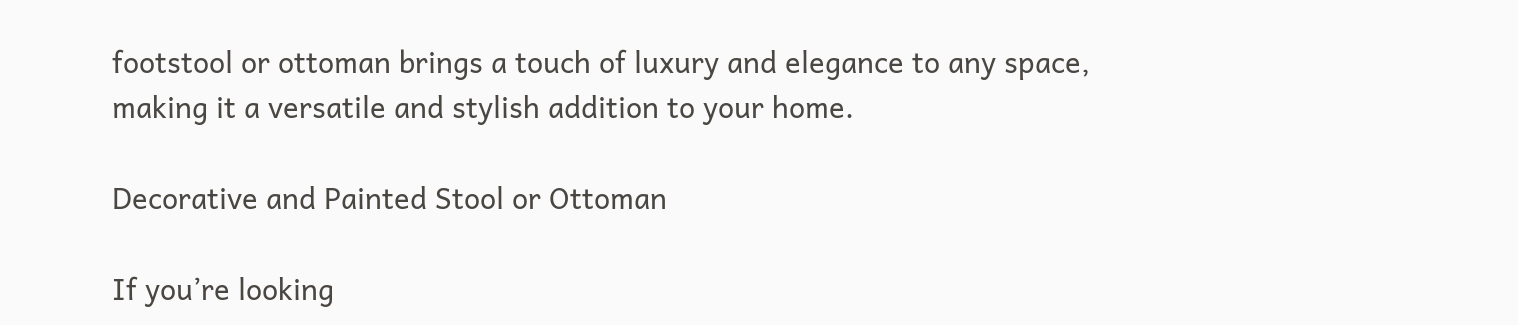footstool or ottoman brings a touch of luxury and elegance to any space, making it a versatile and stylish addition to your home.

Decorative and Painted Stool or Ottoman

If you’re looking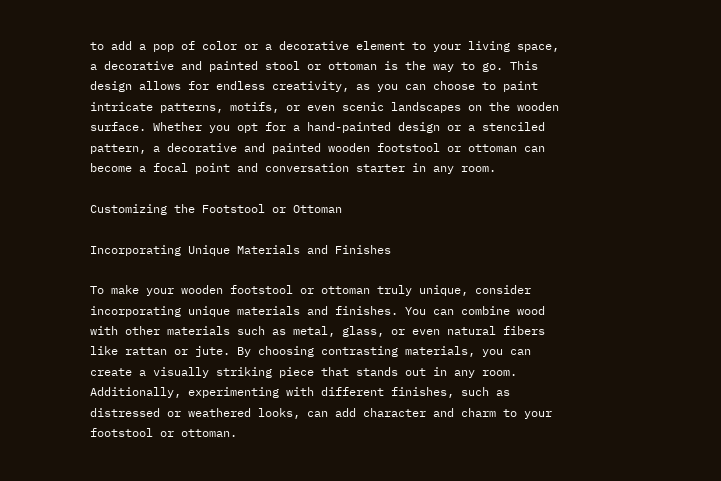to add a pop of color or a decorative element to your living space, a decorative and painted stool or ottoman is the way to go. This design allows for endless creativity, as you can choose to paint intricate patterns, motifs, or even scenic landscapes on the wooden surface. Whether you opt for a hand-painted design or a stenciled pattern, a decorative and painted wooden footstool or ottoman can become a focal point and conversation starter in any room.

Customizing the Footstool or Ottoman

Incorporating Unique Materials and Finishes

To make your wooden footstool or ottoman truly unique, consider incorporating unique materials and finishes. You can combine wood with other materials such as metal, glass, or even natural fibers like rattan or jute. By choosing contrasting materials, you can create a visually striking piece that stands out in any room. Additionally, experimenting with different finishes, such as distressed or weathered looks, can add character and charm to your footstool or ottoman.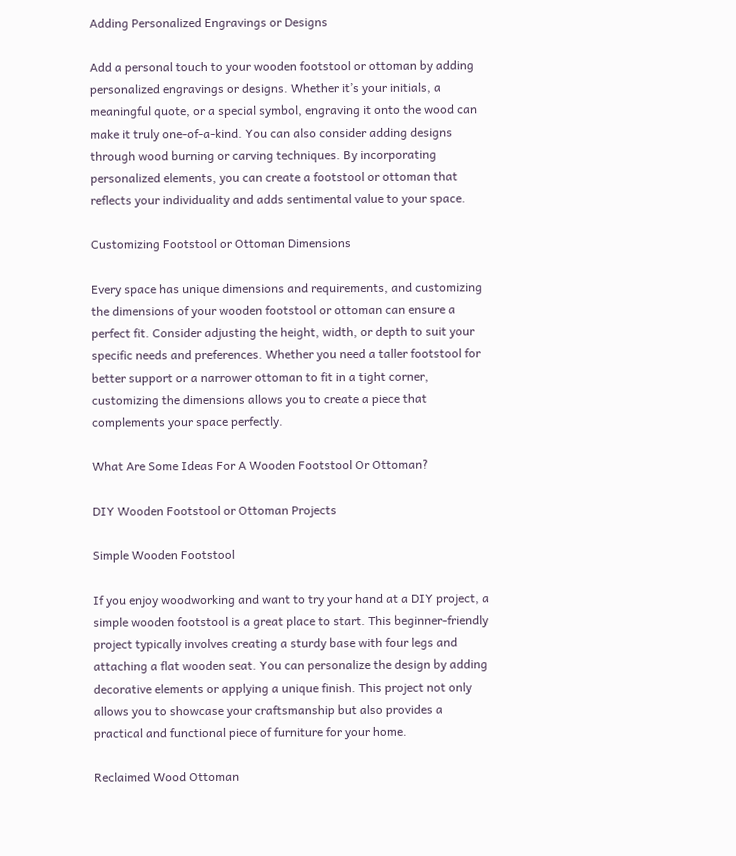Adding Personalized Engravings or Designs

Add a personal touch to your wooden footstool or ottoman by adding personalized engravings or designs. Whether it’s your initials, a meaningful quote, or a special symbol, engraving it onto the wood can make it truly one-of-a-kind. You can also consider adding designs through wood burning or carving techniques. By incorporating personalized elements, you can create a footstool or ottoman that reflects your individuality and adds sentimental value to your space.

Customizing Footstool or Ottoman Dimensions

Every space has unique dimensions and requirements, and customizing the dimensions of your wooden footstool or ottoman can ensure a perfect fit. Consider adjusting the height, width, or depth to suit your specific needs and preferences. Whether you need a taller footstool for better support or a narrower ottoman to fit in a tight corner, customizing the dimensions allows you to create a piece that complements your space perfectly.

What Are Some Ideas For A Wooden Footstool Or Ottoman?

DIY Wooden Footstool or Ottoman Projects

Simple Wooden Footstool

If you enjoy woodworking and want to try your hand at a DIY project, a simple wooden footstool is a great place to start. This beginner-friendly project typically involves creating a sturdy base with four legs and attaching a flat wooden seat. You can personalize the design by adding decorative elements or applying a unique finish. This project not only allows you to showcase your craftsmanship but also provides a practical and functional piece of furniture for your home.

Reclaimed Wood Ottoman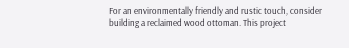For an environmentally friendly and rustic touch, consider building a reclaimed wood ottoman. This project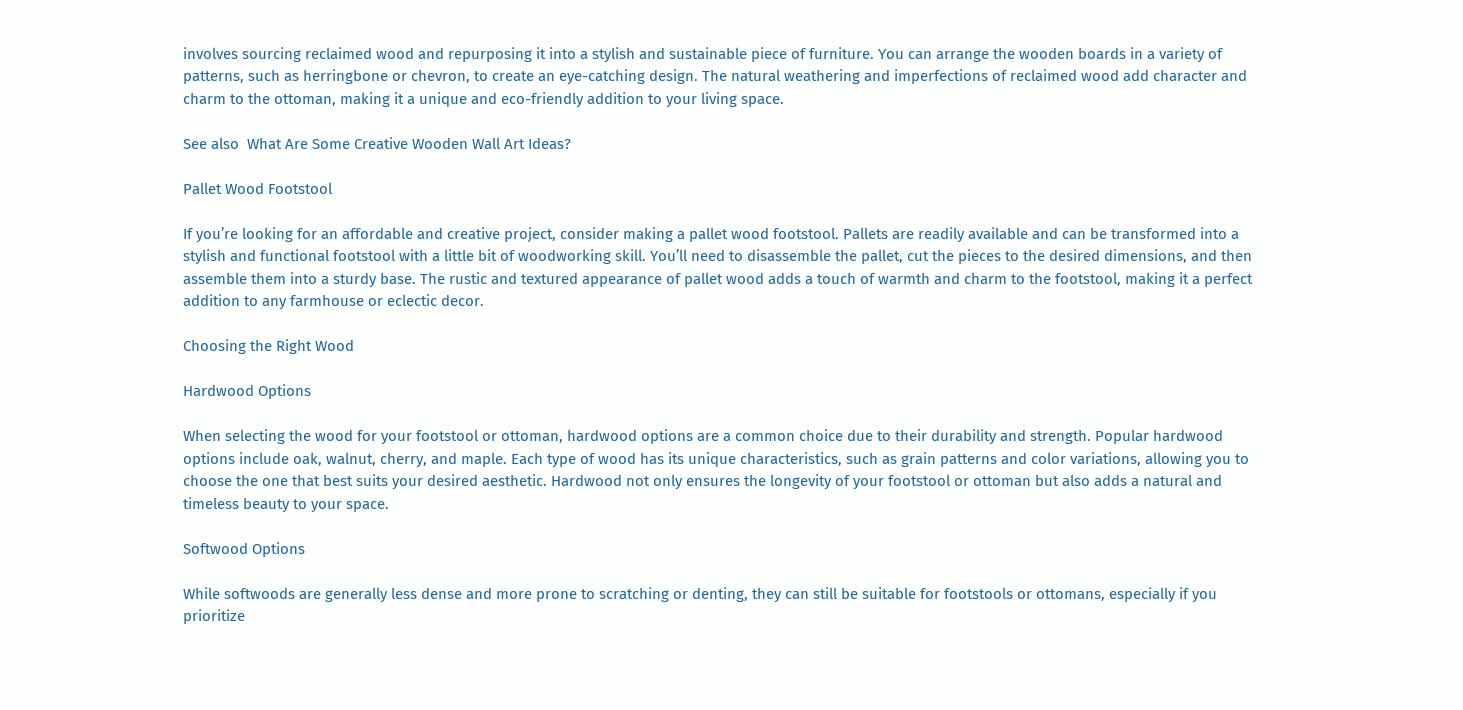involves sourcing reclaimed wood and repurposing it into a stylish and sustainable piece of furniture. You can arrange the wooden boards in a variety of patterns, such as herringbone or chevron, to create an eye-catching design. The natural weathering and imperfections of reclaimed wood add character and charm to the ottoman, making it a unique and eco-friendly addition to your living space.

See also  What Are Some Creative Wooden Wall Art Ideas?

Pallet Wood Footstool

If you’re looking for an affordable and creative project, consider making a pallet wood footstool. Pallets are readily available and can be transformed into a stylish and functional footstool with a little bit of woodworking skill. You’ll need to disassemble the pallet, cut the pieces to the desired dimensions, and then assemble them into a sturdy base. The rustic and textured appearance of pallet wood adds a touch of warmth and charm to the footstool, making it a perfect addition to any farmhouse or eclectic decor.

Choosing the Right Wood

Hardwood Options

When selecting the wood for your footstool or ottoman, hardwood options are a common choice due to their durability and strength. Popular hardwood options include oak, walnut, cherry, and maple. Each type of wood has its unique characteristics, such as grain patterns and color variations, allowing you to choose the one that best suits your desired aesthetic. Hardwood not only ensures the longevity of your footstool or ottoman but also adds a natural and timeless beauty to your space.

Softwood Options

While softwoods are generally less dense and more prone to scratching or denting, they can still be suitable for footstools or ottomans, especially if you prioritize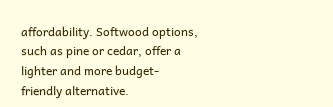affordability. Softwood options, such as pine or cedar, offer a lighter and more budget-friendly alternative.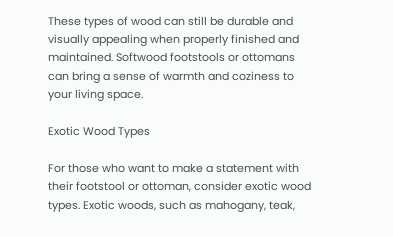These types of wood can still be durable and visually appealing when properly finished and maintained. Softwood footstools or ottomans can bring a sense of warmth and coziness to your living space.

Exotic Wood Types

For those who want to make a statement with their footstool or ottoman, consider exotic wood types. Exotic woods, such as mahogany, teak,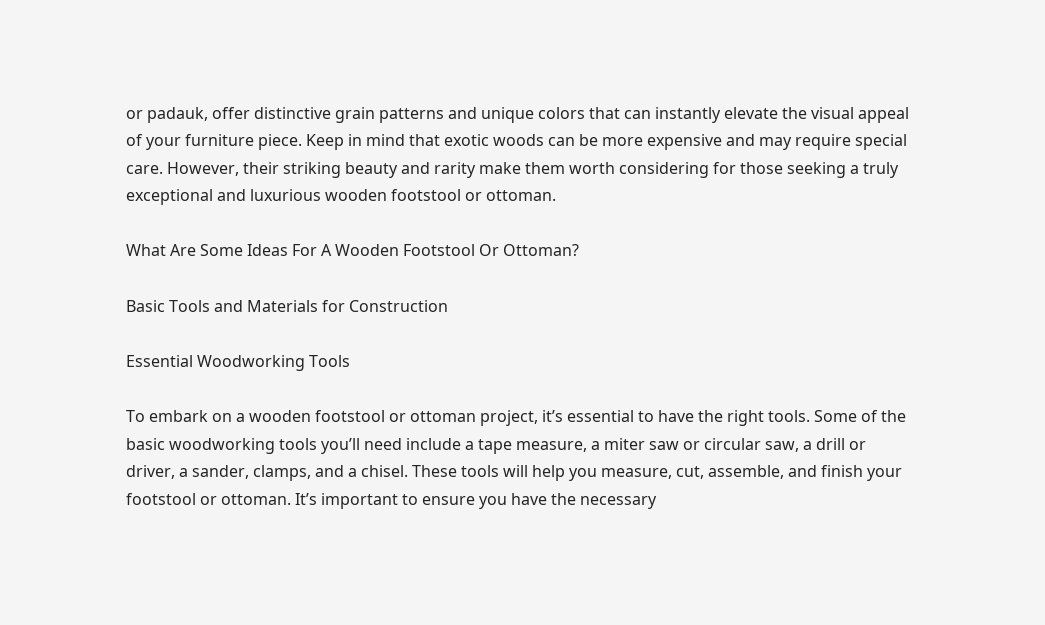or padauk, offer distinctive grain patterns and unique colors that can instantly elevate the visual appeal of your furniture piece. Keep in mind that exotic woods can be more expensive and may require special care. However, their striking beauty and rarity make them worth considering for those seeking a truly exceptional and luxurious wooden footstool or ottoman.

What Are Some Ideas For A Wooden Footstool Or Ottoman?

Basic Tools and Materials for Construction

Essential Woodworking Tools

To embark on a wooden footstool or ottoman project, it’s essential to have the right tools. Some of the basic woodworking tools you’ll need include a tape measure, a miter saw or circular saw, a drill or driver, a sander, clamps, and a chisel. These tools will help you measure, cut, assemble, and finish your footstool or ottoman. It’s important to ensure you have the necessary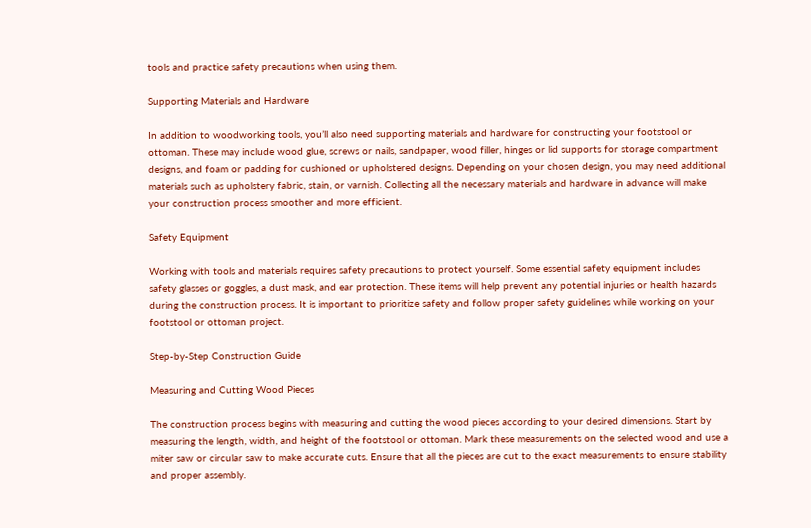tools and practice safety precautions when using them.

Supporting Materials and Hardware

In addition to woodworking tools, you’ll also need supporting materials and hardware for constructing your footstool or ottoman. These may include wood glue, screws or nails, sandpaper, wood filler, hinges or lid supports for storage compartment designs, and foam or padding for cushioned or upholstered designs. Depending on your chosen design, you may need additional materials such as upholstery fabric, stain, or varnish. Collecting all the necessary materials and hardware in advance will make your construction process smoother and more efficient.

Safety Equipment

Working with tools and materials requires safety precautions to protect yourself. Some essential safety equipment includes safety glasses or goggles, a dust mask, and ear protection. These items will help prevent any potential injuries or health hazards during the construction process. It is important to prioritize safety and follow proper safety guidelines while working on your footstool or ottoman project.

Step-by-Step Construction Guide

Measuring and Cutting Wood Pieces

The construction process begins with measuring and cutting the wood pieces according to your desired dimensions. Start by measuring the length, width, and height of the footstool or ottoman. Mark these measurements on the selected wood and use a miter saw or circular saw to make accurate cuts. Ensure that all the pieces are cut to the exact measurements to ensure stability and proper assembly.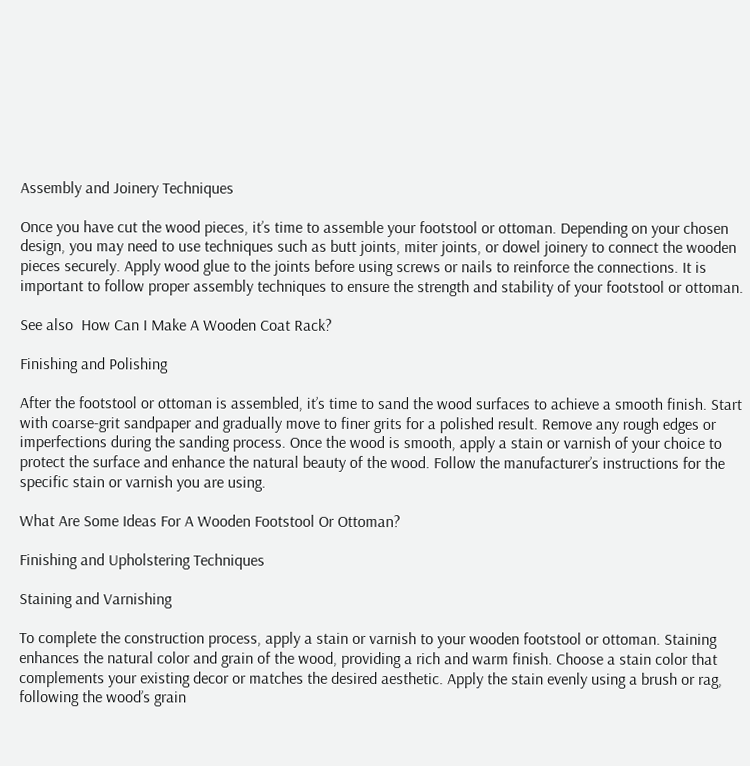Assembly and Joinery Techniques

Once you have cut the wood pieces, it’s time to assemble your footstool or ottoman. Depending on your chosen design, you may need to use techniques such as butt joints, miter joints, or dowel joinery to connect the wooden pieces securely. Apply wood glue to the joints before using screws or nails to reinforce the connections. It is important to follow proper assembly techniques to ensure the strength and stability of your footstool or ottoman.

See also  How Can I Make A Wooden Coat Rack?

Finishing and Polishing

After the footstool or ottoman is assembled, it’s time to sand the wood surfaces to achieve a smooth finish. Start with coarse-grit sandpaper and gradually move to finer grits for a polished result. Remove any rough edges or imperfections during the sanding process. Once the wood is smooth, apply a stain or varnish of your choice to protect the surface and enhance the natural beauty of the wood. Follow the manufacturer’s instructions for the specific stain or varnish you are using.

What Are Some Ideas For A Wooden Footstool Or Ottoman?

Finishing and Upholstering Techniques

Staining and Varnishing

To complete the construction process, apply a stain or varnish to your wooden footstool or ottoman. Staining enhances the natural color and grain of the wood, providing a rich and warm finish. Choose a stain color that complements your existing decor or matches the desired aesthetic. Apply the stain evenly using a brush or rag, following the wood’s grain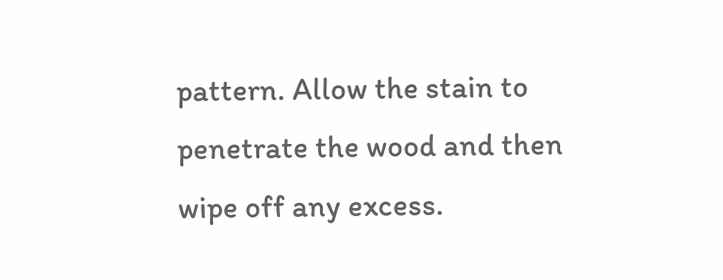pattern. Allow the stain to penetrate the wood and then wipe off any excess.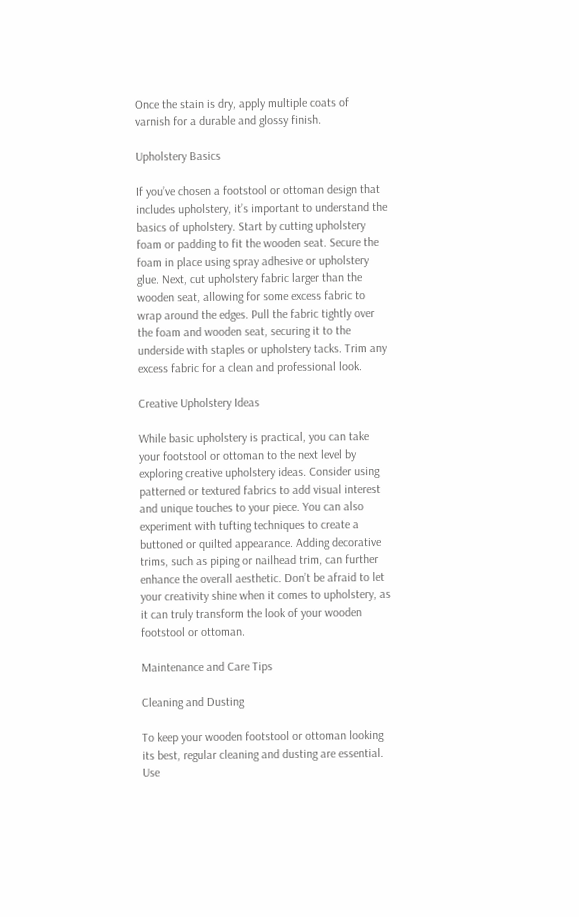Once the stain is dry, apply multiple coats of varnish for a durable and glossy finish.

Upholstery Basics

If you’ve chosen a footstool or ottoman design that includes upholstery, it’s important to understand the basics of upholstery. Start by cutting upholstery foam or padding to fit the wooden seat. Secure the foam in place using spray adhesive or upholstery glue. Next, cut upholstery fabric larger than the wooden seat, allowing for some excess fabric to wrap around the edges. Pull the fabric tightly over the foam and wooden seat, securing it to the underside with staples or upholstery tacks. Trim any excess fabric for a clean and professional look.

Creative Upholstery Ideas

While basic upholstery is practical, you can take your footstool or ottoman to the next level by exploring creative upholstery ideas. Consider using patterned or textured fabrics to add visual interest and unique touches to your piece. You can also experiment with tufting techniques to create a buttoned or quilted appearance. Adding decorative trims, such as piping or nailhead trim, can further enhance the overall aesthetic. Don’t be afraid to let your creativity shine when it comes to upholstery, as it can truly transform the look of your wooden footstool or ottoman.

Maintenance and Care Tips

Cleaning and Dusting

To keep your wooden footstool or ottoman looking its best, regular cleaning and dusting are essential. Use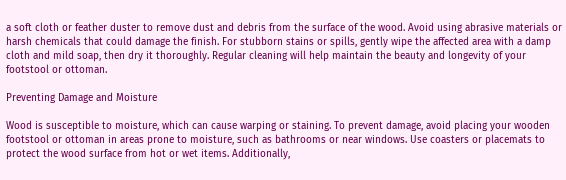a soft cloth or feather duster to remove dust and debris from the surface of the wood. Avoid using abrasive materials or harsh chemicals that could damage the finish. For stubborn stains or spills, gently wipe the affected area with a damp cloth and mild soap, then dry it thoroughly. Regular cleaning will help maintain the beauty and longevity of your footstool or ottoman.

Preventing Damage and Moisture

Wood is susceptible to moisture, which can cause warping or staining. To prevent damage, avoid placing your wooden footstool or ottoman in areas prone to moisture, such as bathrooms or near windows. Use coasters or placemats to protect the wood surface from hot or wet items. Additionally,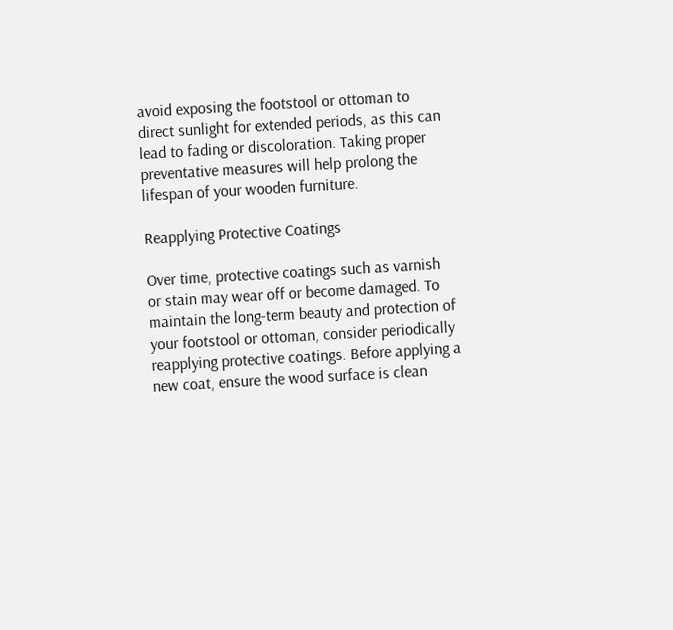avoid exposing the footstool or ottoman to direct sunlight for extended periods, as this can lead to fading or discoloration. Taking proper preventative measures will help prolong the lifespan of your wooden furniture.

Reapplying Protective Coatings

Over time, protective coatings such as varnish or stain may wear off or become damaged. To maintain the long-term beauty and protection of your footstool or ottoman, consider periodically reapplying protective coatings. Before applying a new coat, ensure the wood surface is clean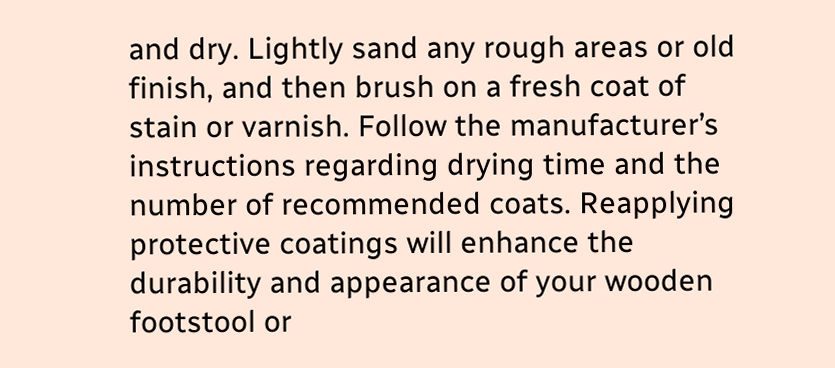and dry. Lightly sand any rough areas or old finish, and then brush on a fresh coat of stain or varnish. Follow the manufacturer’s instructions regarding drying time and the number of recommended coats. Reapplying protective coatings will enhance the durability and appearance of your wooden footstool or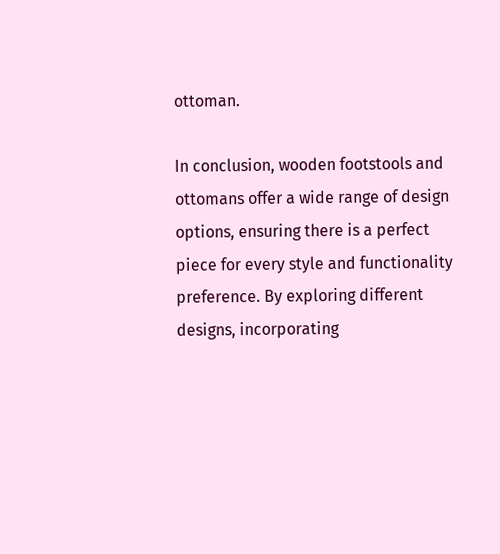ottoman.

In conclusion, wooden footstools and ottomans offer a wide range of design options, ensuring there is a perfect piece for every style and functionality preference. By exploring different designs, incorporating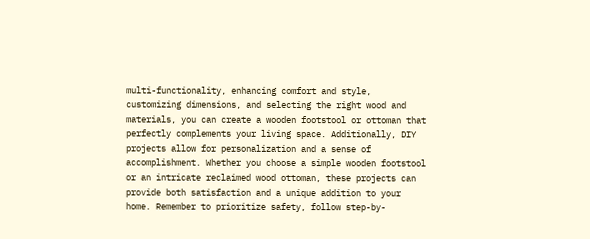multi-functionality, enhancing comfort and style, customizing dimensions, and selecting the right wood and materials, you can create a wooden footstool or ottoman that perfectly complements your living space. Additionally, DIY projects allow for personalization and a sense of accomplishment. Whether you choose a simple wooden footstool or an intricate reclaimed wood ottoman, these projects can provide both satisfaction and a unique addition to your home. Remember to prioritize safety, follow step-by-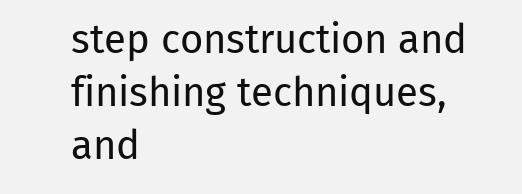step construction and finishing techniques, and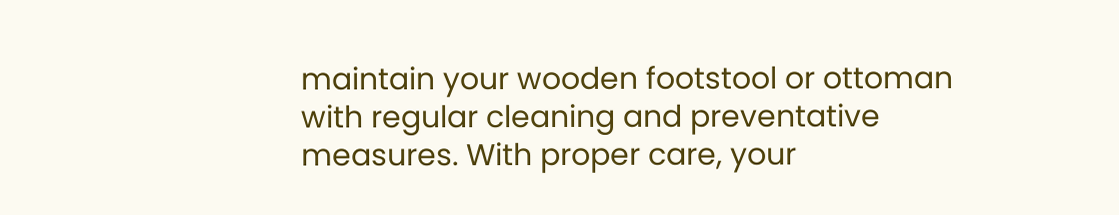maintain your wooden footstool or ottoman with regular cleaning and preventative measures. With proper care, your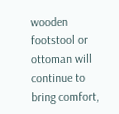wooden footstool or ottoman will continue to bring comfort,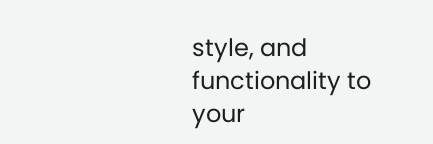style, and functionality to your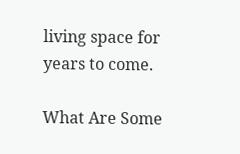living space for years to come.

What Are Some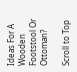Ideas For A Wooden Footstool Or Ottoman?

Scroll to Top